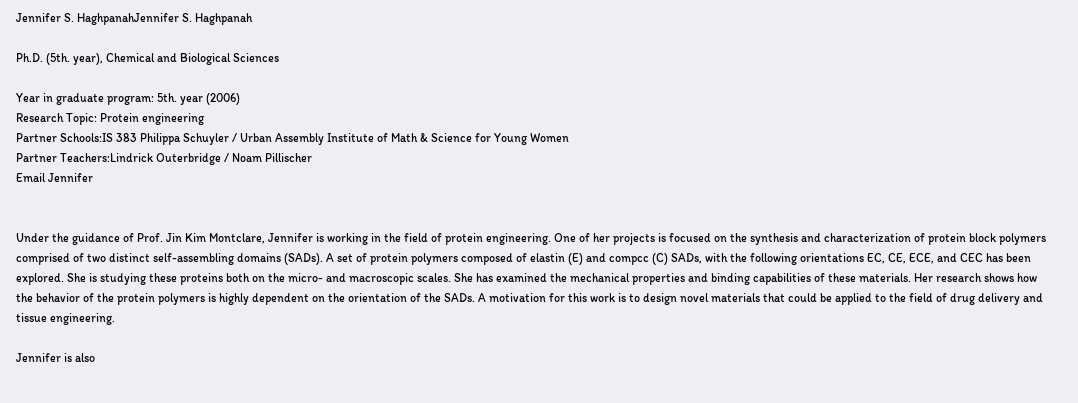Jennifer S. HaghpanahJennifer S. Haghpanah

Ph.D. (5th. year), Chemical and Biological Sciences

Year in graduate program: 5th. year (2006)
Research Topic: Protein engineering
Partner Schools:IS 383 Philippa Schuyler / Urban Assembly Institute of Math & Science for Young Women
Partner Teachers:Lindrick Outerbridge / Noam Pillischer
Email Jennifer


Under the guidance of Prof. Jin Kim Montclare, Jennifer is working in the field of protein engineering. One of her projects is focused on the synthesis and characterization of protein block polymers comprised of two distinct self-assembling domains (SADs). A set of protein polymers composed of elastin (E) and compcc (C) SADs, with the following orientations EC, CE, ECE, and CEC has been explored. She is studying these proteins both on the micro- and macroscopic scales. She has examined the mechanical properties and binding capabilities of these materials. Her research shows how the behavior of the protein polymers is highly dependent on the orientation of the SADs. A motivation for this work is to design novel materials that could be applied to the field of drug delivery and tissue engineering.

Jennifer is also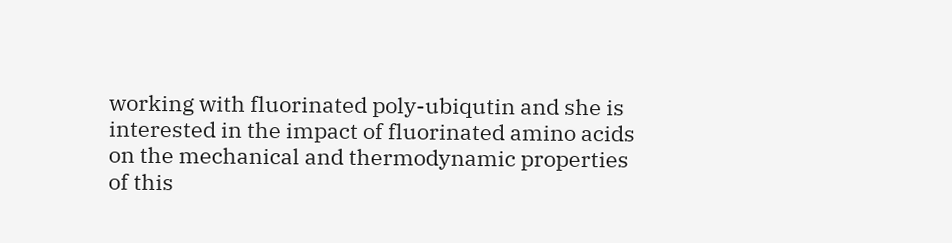working with fluorinated poly-ubiqutin and she is interested in the impact of fluorinated amino acids on the mechanical and thermodynamic properties of this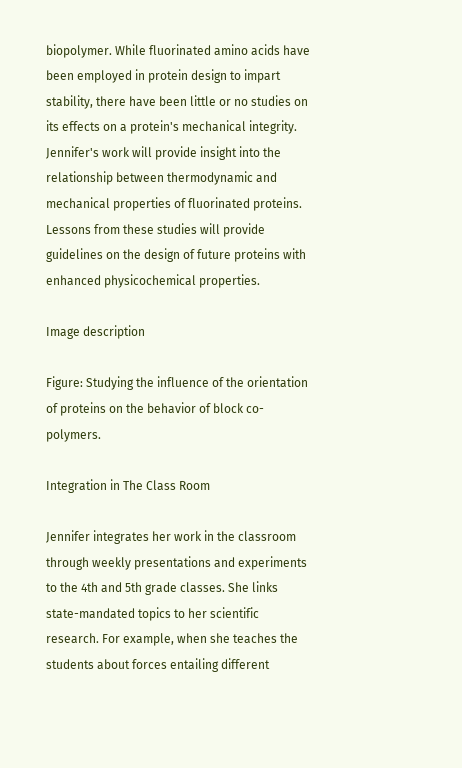biopolymer. While fluorinated amino acids have been employed in protein design to impart stability, there have been little or no studies on its effects on a protein's mechanical integrity. Jennifer's work will provide insight into the relationship between thermodynamic and mechanical properties of fluorinated proteins. Lessons from these studies will provide guidelines on the design of future proteins with enhanced physicochemical properties.

Image description

Figure: Studying the influence of the orientation of proteins on the behavior of block co-polymers.

Integration in The Class Room

Jennifer integrates her work in the classroom through weekly presentations and experiments to the 4th and 5th grade classes. She links state-mandated topics to her scientific research. For example, when she teaches the students about forces entailing different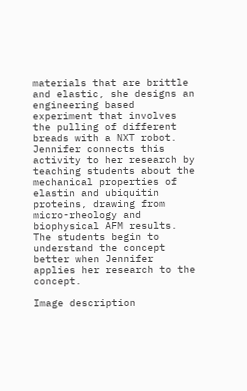materials that are brittle and elastic, she designs an engineering based experiment that involves the pulling of different breads with a NXT robot. Jennifer connects this activity to her research by teaching students about the mechanical properties of elastin and ubiquitin proteins, drawing from micro-rheology and biophysical AFM results. The students begin to understand the concept better when Jennifer applies her research to the concept.

Image description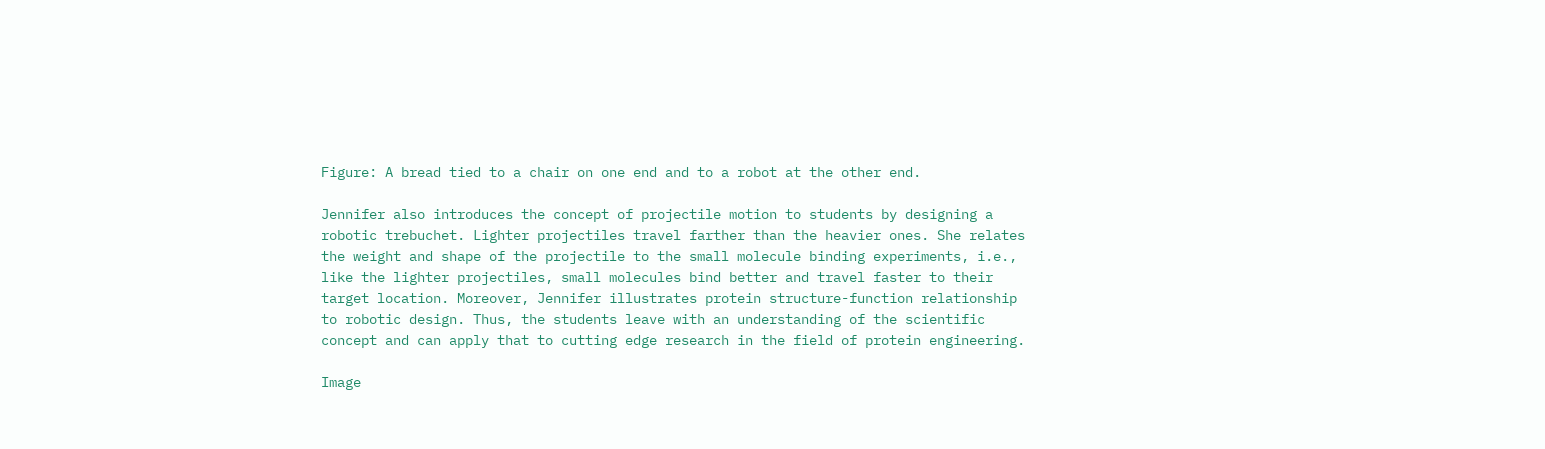Figure: A bread tied to a chair on one end and to a robot at the other end.

Jennifer also introduces the concept of projectile motion to students by designing a robotic trebuchet. Lighter projectiles travel farther than the heavier ones. She relates the weight and shape of the projectile to the small molecule binding experiments, i.e., like the lighter projectiles, small molecules bind better and travel faster to their target location. Moreover, Jennifer illustrates protein structure-function relationship to robotic design. Thus, the students leave with an understanding of the scientific concept and can apply that to cutting edge research in the field of protein engineering.

Image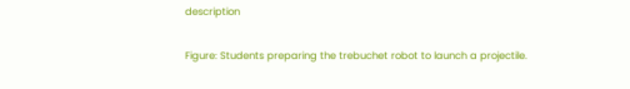description

Figure: Students preparing the trebuchet robot to launch a projectile.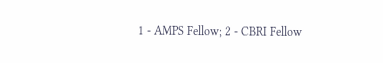1 - AMPS Fellow; 2 - CBRI Fellow